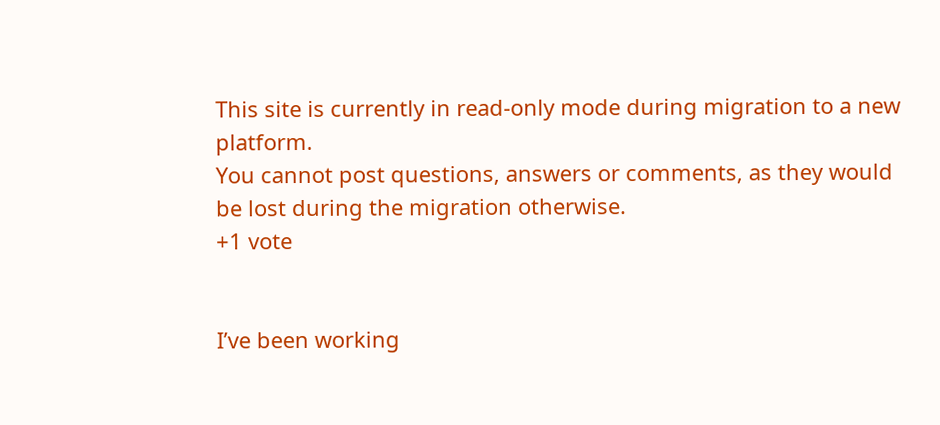This site is currently in read-only mode during migration to a new platform.
You cannot post questions, answers or comments, as they would be lost during the migration otherwise.
+1 vote


I’ve been working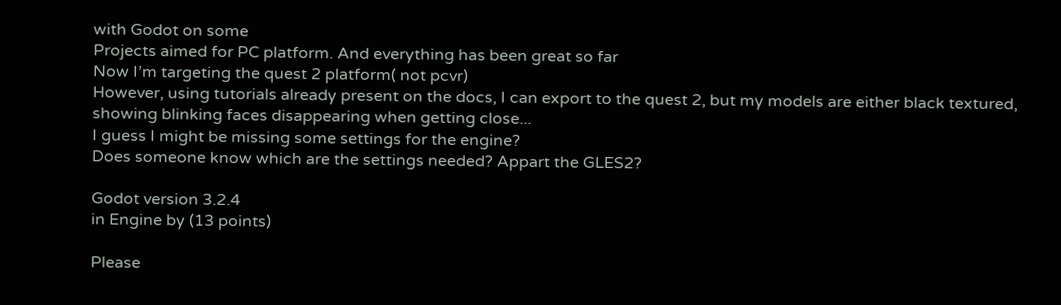with Godot on some
Projects aimed for PC platform. And everything has been great so far
Now I’m targeting the quest 2 platform( not pcvr)
However, using tutorials already present on the docs, I can export to the quest 2, but my models are either black textured, showing blinking faces disappearing when getting close...
I guess I might be missing some settings for the engine?
Does someone know which are the settings needed? Appart the GLES2?

Godot version 3.2.4
in Engine by (13 points)

Please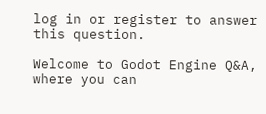log in or register to answer this question.

Welcome to Godot Engine Q&A, where you can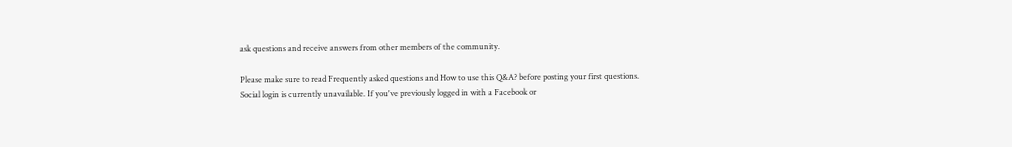ask questions and receive answers from other members of the community.

Please make sure to read Frequently asked questions and How to use this Q&A? before posting your first questions.
Social login is currently unavailable. If you've previously logged in with a Facebook or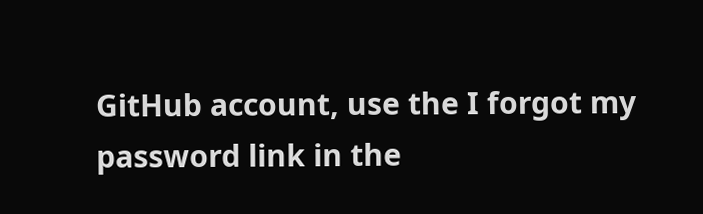GitHub account, use the I forgot my password link in the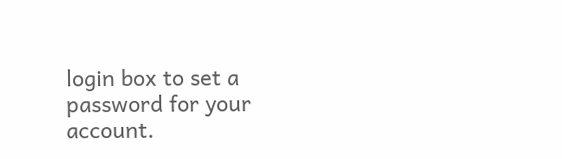login box to set a password for your account.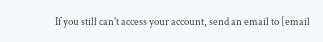If you still can't access your account, send an email to [email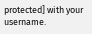protected] with your username.